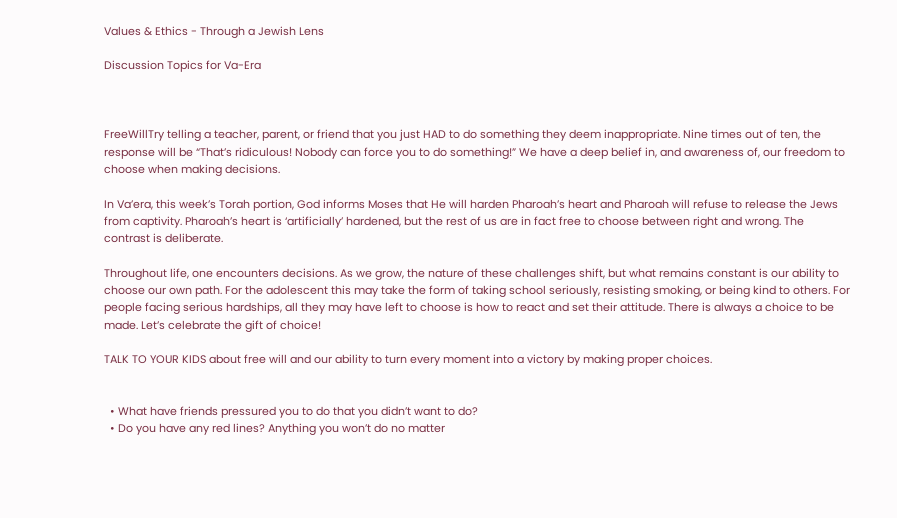Values & Ethics - Through a Jewish Lens

Discussion Topics for Va-Era



FreeWillTry telling a teacher, parent, or friend that you just HAD to do something they deem inappropriate. Nine times out of ten, the response will be “That’s ridiculous! Nobody can force you to do something!” We have a deep belief in, and awareness of, our freedom to choose when making decisions.

In Va’era, this week’s Torah portion, God informs Moses that He will harden Pharoah’s heart and Pharoah will refuse to release the Jews from captivity. Pharoah’s heart is ‘artificially’ hardened, but the rest of us are in fact free to choose between right and wrong. The contrast is deliberate.

Throughout life, one encounters decisions. As we grow, the nature of these challenges shift, but what remains constant is our ability to choose our own path. For the adolescent this may take the form of taking school seriously, resisting smoking, or being kind to others. For people facing serious hardships, all they may have left to choose is how to react and set their attitude. There is always a choice to be made. Let’s celebrate the gift of choice!

TALK TO YOUR KIDS about free will and our ability to turn every moment into a victory by making proper choices.


  • What have friends pressured you to do that you didn’t want to do?
  • Do you have any red lines? Anything you won’t do no matter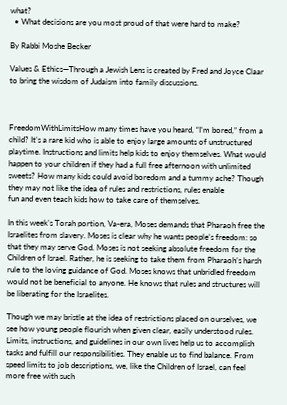what?
  • What decisions are you most proud of that were hard to make?

By Rabbi Moshe Becker

Values & Ethics—Through a Jewish Lens is created by Fred and Joyce Claar to bring the wisdom of Judaism into family discussions.



FreedomWithLimitsHow many times have you heard, “I’m bored,” from a child? It’s a rare kid who is able to enjoy large amounts of unstructured playtime. Instructions and limits help kids to enjoy themselves. What would happen to your children if they had a full free afternoon with unlimited sweets? How many kids could avoid boredom and a tummy ache? Though they may not like the idea of rules and restrictions, rules enable
fun and even teach kids how to take care of themselves.

In this week’s Torah portion, Va-era, Moses demands that Pharaoh free the Israelites from slavery. Moses is clear why he wants people’s freedom: so that they may serve God. Moses is not seeking absolute freedom for the Children of Israel. Rather, he is seeking to take them from Pharaoh’s harsh rule to the loving guidance of God. Moses knows that unbridled freedom would not be beneficial to anyone. He knows that rules and structures will be liberating for the Israelites.

Though we may bristle at the idea of restrictions placed on ourselves, we see how young people flourish when given clear, easily understood rules. Limits, instructions, and guidelines in our own lives help us to accomplish tasks and fulfill our responsibilities. They enable us to find balance. From speed limits to job descriptions, we, like the Children of Israel, can feel more free with such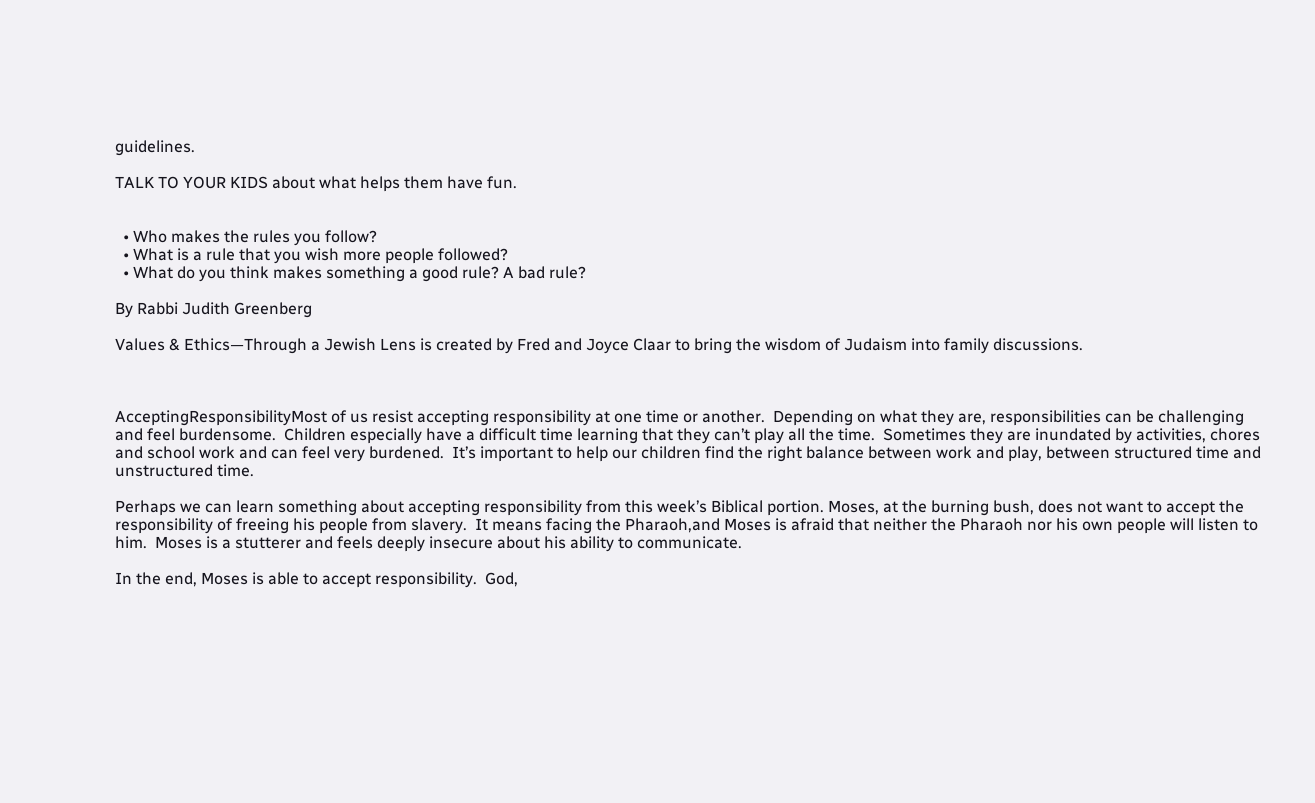guidelines.

TALK TO YOUR KIDS about what helps them have fun.


  • Who makes the rules you follow?
  • What is a rule that you wish more people followed?
  • What do you think makes something a good rule? A bad rule?

By Rabbi Judith Greenberg

Values & Ethics—Through a Jewish Lens is created by Fred and Joyce Claar to bring the wisdom of Judaism into family discussions.



AcceptingResponsibilityMost of us resist accepting responsibility at one time or another.  Depending on what they are, responsibilities can be challenging and feel burdensome.  Children especially have a difficult time learning that they can’t play all the time.  Sometimes they are inundated by activities, chores and school work and can feel very burdened.  It’s important to help our children find the right balance between work and play, between structured time and unstructured time.

Perhaps we can learn something about accepting responsibility from this week’s Biblical portion. Moses, at the burning bush, does not want to accept the responsibility of freeing his people from slavery.  It means facing the Pharaoh,and Moses is afraid that neither the Pharaoh nor his own people will listen to him.  Moses is a stutterer and feels deeply insecure about his ability to communicate.

In the end, Moses is able to accept responsibility.  God,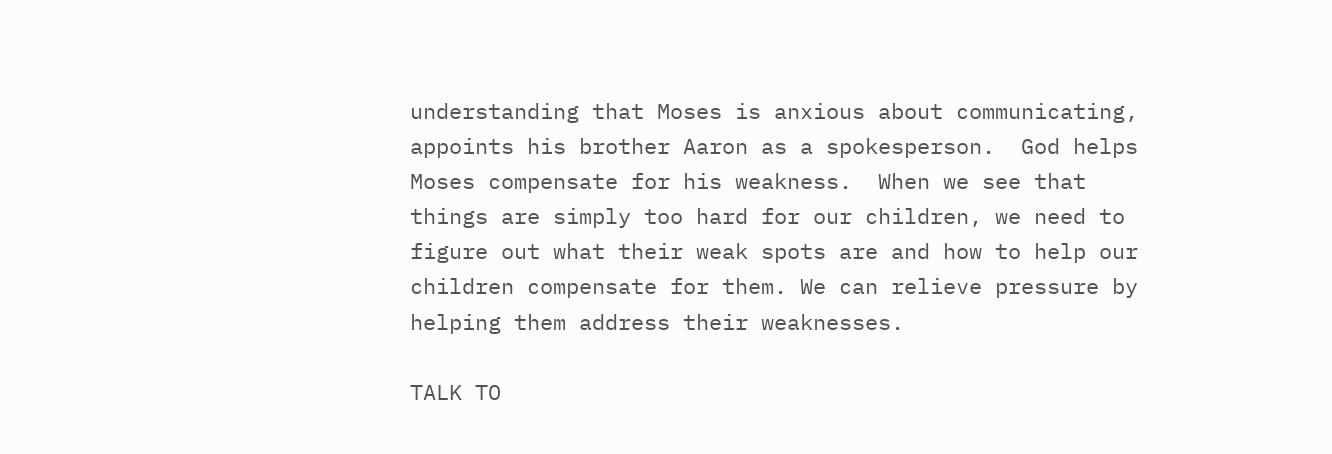understanding that Moses is anxious about communicating, appoints his brother Aaron as a spokesperson.  God helps Moses compensate for his weakness.  When we see that things are simply too hard for our children, we need to figure out what their weak spots are and how to help our children compensate for them. We can relieve pressure by helping them address their weaknesses.

TALK TO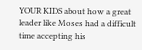YOUR KIDS about how a great leader like Moses had a difficult time accepting his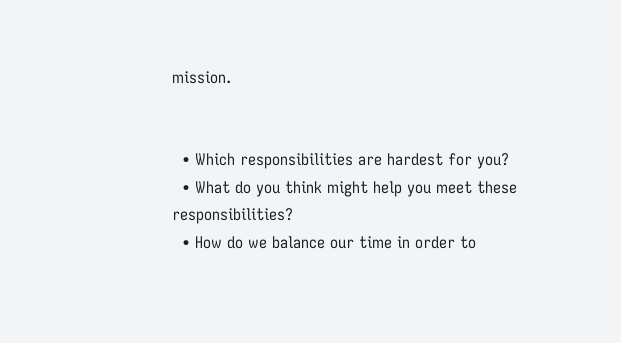mission.


  • Which responsibilities are hardest for you?
  • What do you think might help you meet these responsibilities?
  • How do we balance our time in order to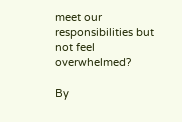meet our responsibilities but not feel overwhelmed?

By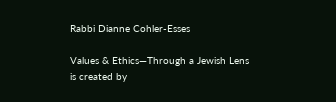Rabbi Dianne Cohler-Esses

Values & Ethics—Through a Jewish Lens is created by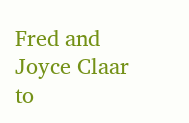Fred and Joyce Claar to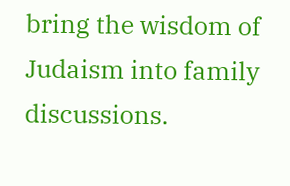bring the wisdom of Judaism into family discussions.